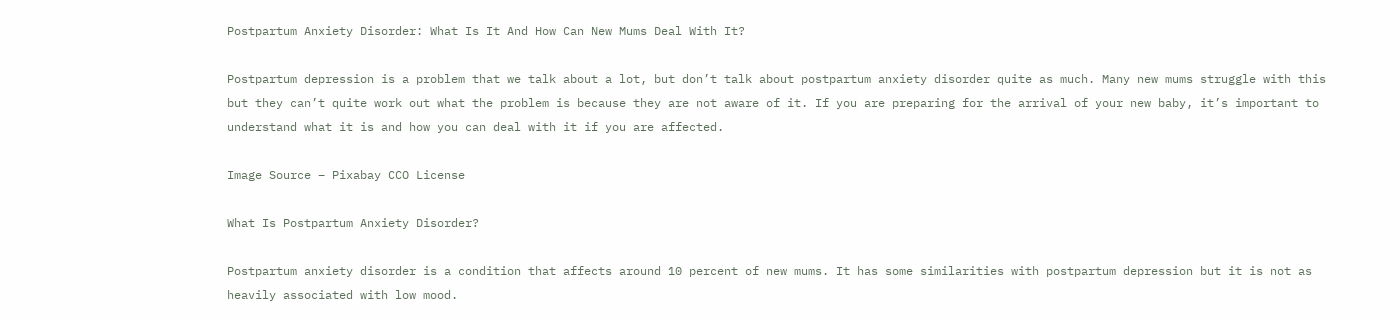Postpartum Anxiety Disorder: What Is It And How Can New Mums Deal With It?

Postpartum depression is a problem that we talk about a lot, but don’t talk about postpartum anxiety disorder quite as much. Many new mums struggle with this but they can’t quite work out what the problem is because they are not aware of it. If you are preparing for the arrival of your new baby, it’s important to understand what it is and how you can deal with it if you are affected.

Image Source – Pixabay CCO License

What Is Postpartum Anxiety Disorder?

Postpartum anxiety disorder is a condition that affects around 10 percent of new mums. It has some similarities with postpartum depression but it is not as heavily associated with low mood.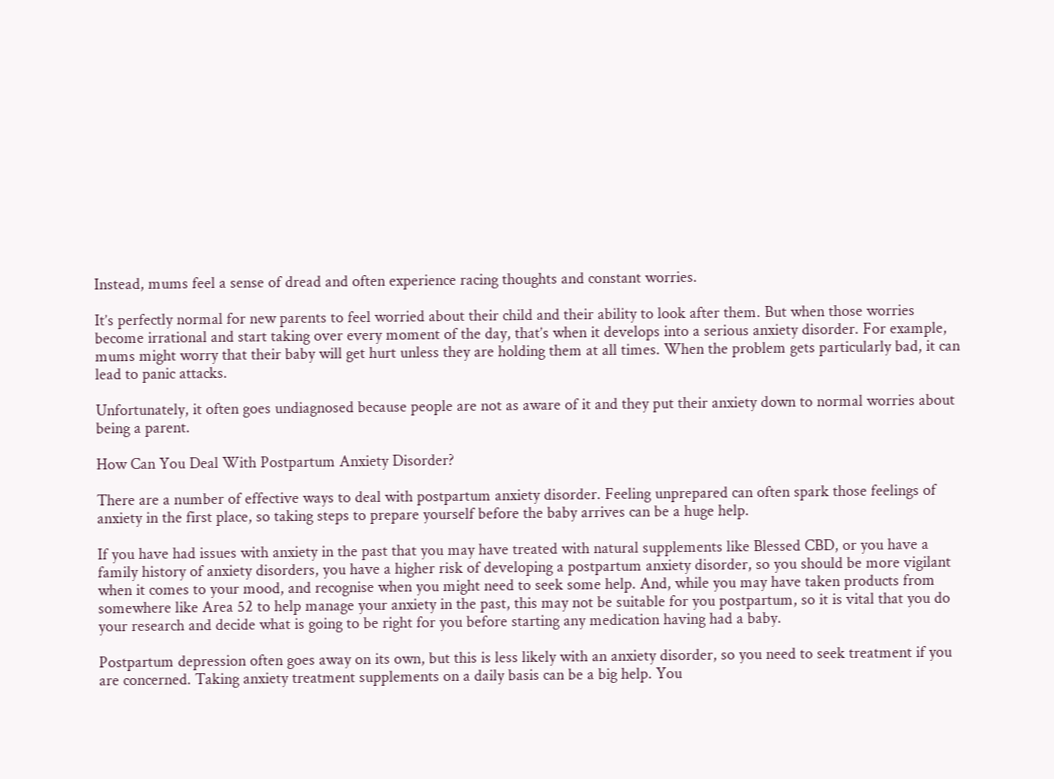Instead, mums feel a sense of dread and often experience racing thoughts and constant worries.

It’s perfectly normal for new parents to feel worried about their child and their ability to look after them. But when those worries become irrational and start taking over every moment of the day, that’s when it develops into a serious anxiety disorder. For example, mums might worry that their baby will get hurt unless they are holding them at all times. When the problem gets particularly bad, it can lead to panic attacks.

Unfortunately, it often goes undiagnosed because people are not as aware of it and they put their anxiety down to normal worries about being a parent.

How Can You Deal With Postpartum Anxiety Disorder?

There are a number of effective ways to deal with postpartum anxiety disorder. Feeling unprepared can often spark those feelings of anxiety in the first place, so taking steps to prepare yourself before the baby arrives can be a huge help.

If you have had issues with anxiety in the past that you may have treated with natural supplements like Blessed CBD, or you have a family history of anxiety disorders, you have a higher risk of developing a postpartum anxiety disorder, so you should be more vigilant when it comes to your mood, and recognise when you might need to seek some help. And, while you may have taken products from somewhere like Area 52 to help manage your anxiety in the past, this may not be suitable for you postpartum, so it is vital that you do your research and decide what is going to be right for you before starting any medication having had a baby.

Postpartum depression often goes away on its own, but this is less likely with an anxiety disorder, so you need to seek treatment if you are concerned. Taking anxiety treatment supplements on a daily basis can be a big help. You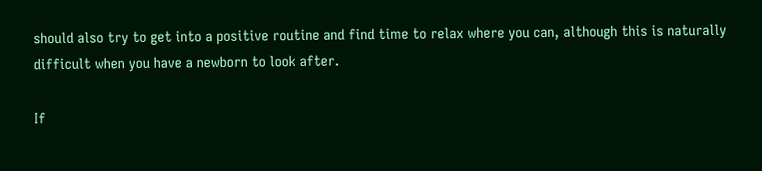should also try to get into a positive routine and find time to relax where you can, although this is naturally difficult when you have a newborn to look after.

If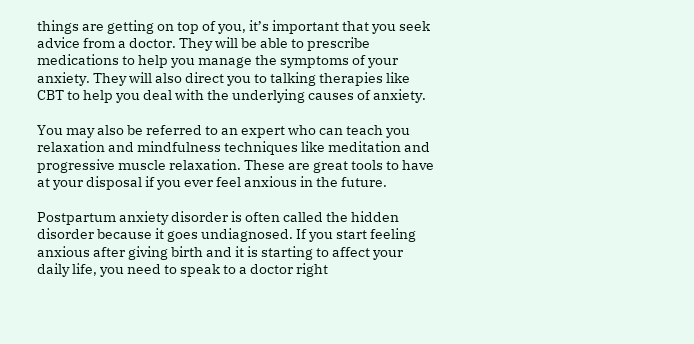things are getting on top of you, it’s important that you seek advice from a doctor. They will be able to prescribe medications to help you manage the symptoms of your anxiety. They will also direct you to talking therapies like CBT to help you deal with the underlying causes of anxiety.

You may also be referred to an expert who can teach you relaxation and mindfulness techniques like meditation and progressive muscle relaxation. These are great tools to have at your disposal if you ever feel anxious in the future.

Postpartum anxiety disorder is often called the hidden disorder because it goes undiagnosed. If you start feeling anxious after giving birth and it is starting to affect your daily life, you need to speak to a doctor right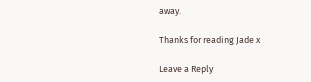away.

Thanks for reading Jade x

Leave a Reply